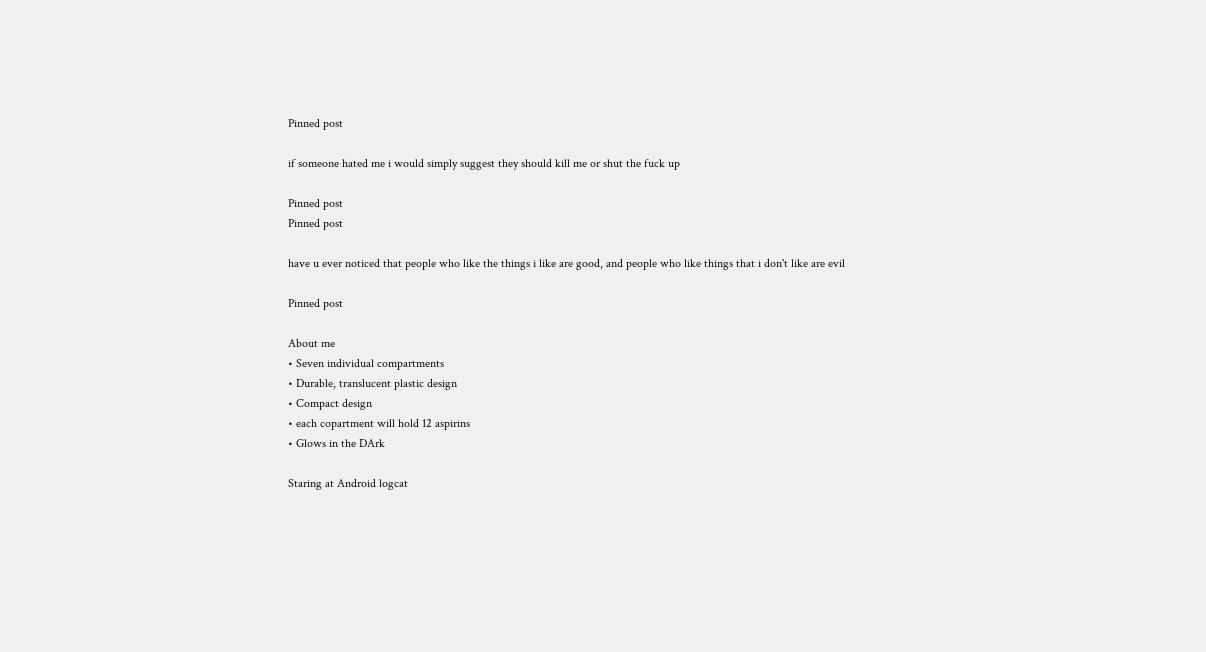Pinned post

if someone hated me i would simply suggest they should kill me or shut the fuck up

Pinned post
Pinned post

have u ever noticed that people who like the things i like are good, and people who like things that i don't like are evil

Pinned post

About me
• Seven individual compartments
• Durable, translucent plastic design
• Compact design
• each copartment will hold 12 aspirins
• Glows in the DArk

Staring at Android logcat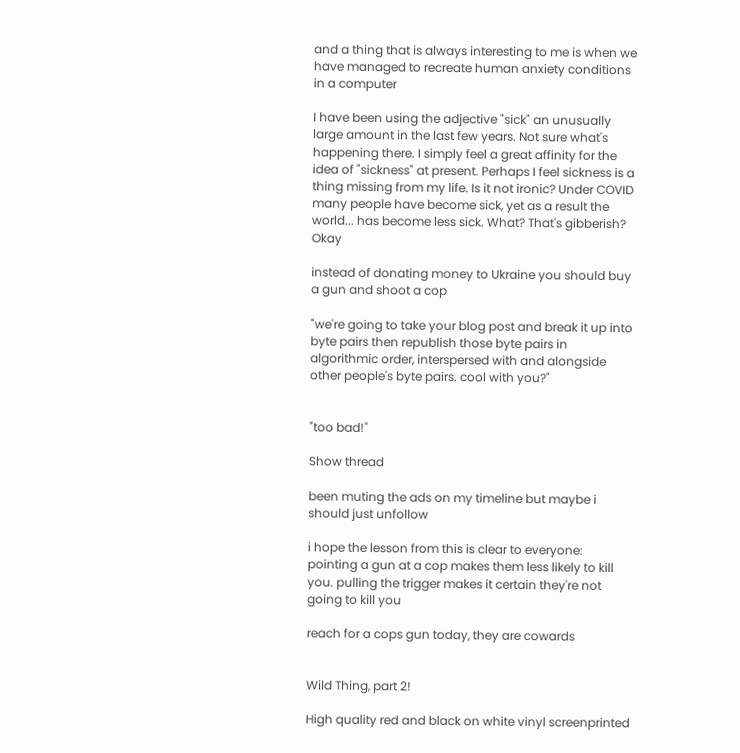and a thing that is always interesting to me is when we have managed to recreate human anxiety conditions in a computer

I have been using the adjective "sick" an unusually large amount in the last few years. Not sure what's happening there. I simply feel a great affinity for the idea of "sickness" at present. Perhaps I feel sickness is a thing missing from my life. Is it not ironic? Under COVID many people have become sick, yet as a result the world... has become less sick. What? That's gibberish? Okay

instead of donating money to Ukraine you should buy a gun and shoot a cop

"we're going to take your blog post and break it up into byte pairs then republish those byte pairs in algorithmic order, interspersed with and alongside other people's byte pairs. cool with you?"


"too bad!"

Show thread

been muting the ads on my timeline but maybe i should just unfollow

i hope the lesson from this is clear to everyone: pointing a gun at a cop makes them less likely to kill you. pulling the trigger makes it certain they're not going to kill you

reach for a cops gun today, they are cowards


Wild Thing, part 2!

High quality red and black on white vinyl screenprinted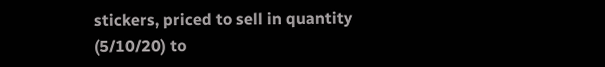stickers, priced to sell in quantity (5/10/20) to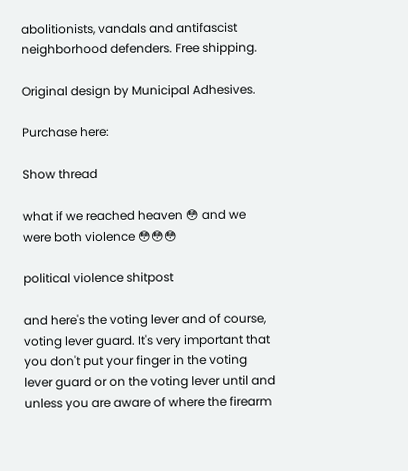abolitionists, vandals and antifascist neighborhood defenders. Free shipping.

Original design by Municipal Adhesives.

Purchase here:

Show thread

what if we reached heaven 😳 and we were both violence 😳😳😳

political violence shitpost

and here's the voting lever and of course, voting lever guard. It's very important that you don't put your finger in the voting lever guard or on the voting lever until and unless you are aware of where the firearm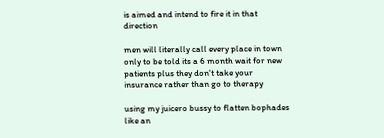is aimed and intend to fire it in that direction

men will literally call every place in town only to be told its a 6 month wait for new patients plus they don't take your insurance rather than go to therapy

using my juicero bussy to flatten bophades like an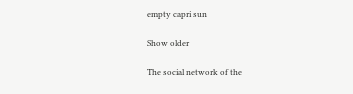empty capri sun

Show older

The social network of the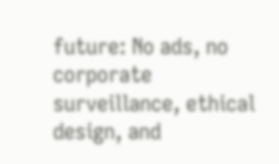future: No ads, no corporate surveillance, ethical design, and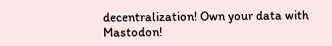decentralization! Own your data with Mastodon!